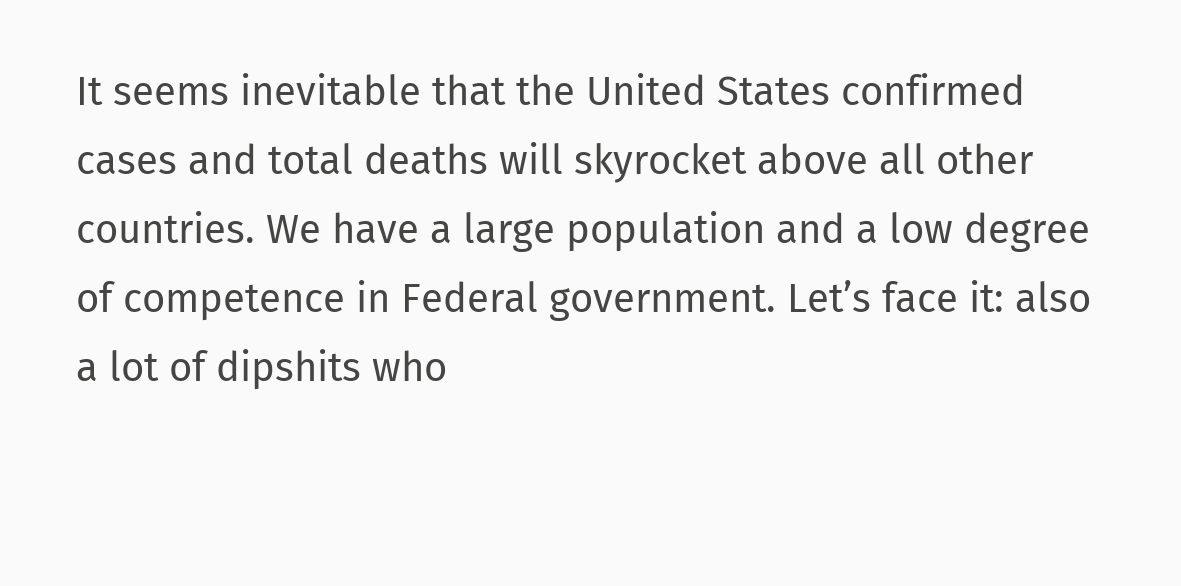It seems inevitable that the United States confirmed cases and total deaths will skyrocket above all other countries. We have a large population and a low degree of competence in Federal government. Let’s face it: also a lot of dipshits who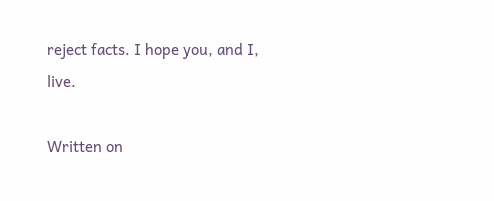reject facts. I hope you, and I, live.

Written on